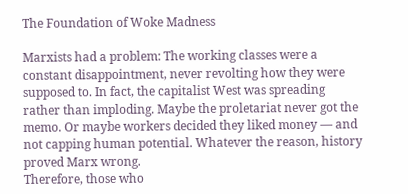The Foundation of Woke Madness

Marxists had a problem: The working classes were a constant disappointment, never revolting how they were supposed to. In fact, the capitalist West was spreading rather than imploding. Maybe the proletariat never got the memo. Or maybe workers decided they liked money — and not capping human potential. Whatever the reason, history proved Marx wrong.
Therefore, those who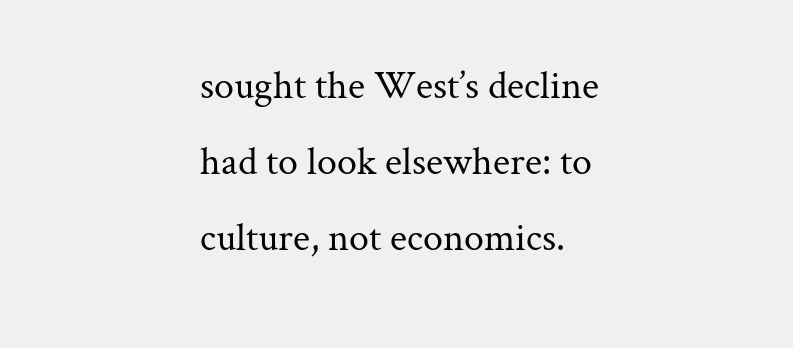sought the West’s decline had to look elsewhere: to culture, not economics.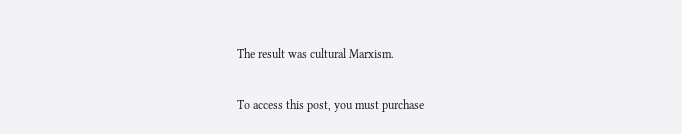The result was cultural Marxism.

To access this post, you must purchase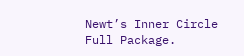Newt’s Inner Circle Full Package.